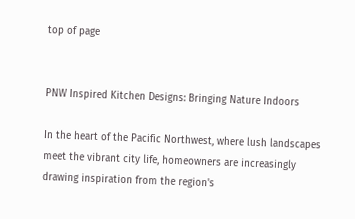top of page


PNW Inspired Kitchen Designs: Bringing Nature Indoors

In the heart of the Pacific Northwest, where lush landscapes meet the vibrant city life, homeowners are increasingly drawing inspiration from the region's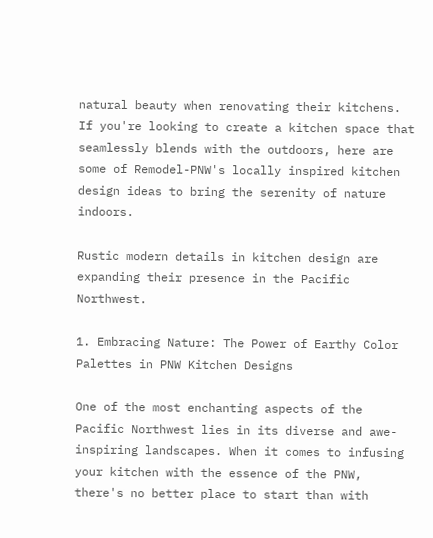natural beauty when renovating their kitchens. If you're looking to create a kitchen space that seamlessly blends with the outdoors, here are some of Remodel-PNW's locally inspired kitchen design ideas to bring the serenity of nature indoors.

Rustic modern details in kitchen design are expanding their presence in the Pacific Northwest.

1. Embracing Nature: The Power of Earthy Color Palettes in PNW Kitchen Designs

One of the most enchanting aspects of the Pacific Northwest lies in its diverse and awe-inspiring landscapes. When it comes to infusing your kitchen with the essence of the PNW, there's no better place to start than with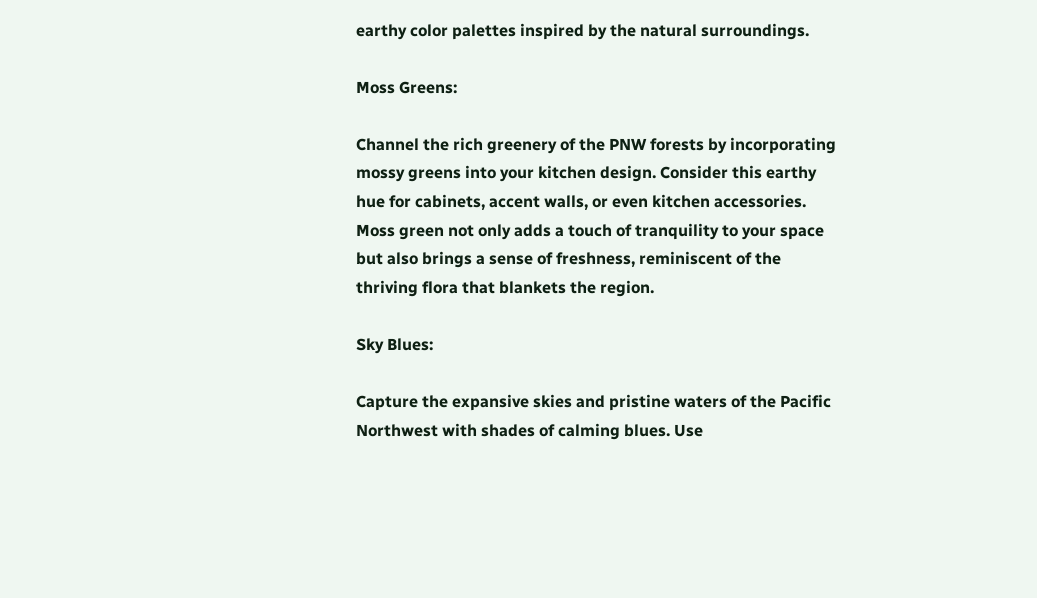earthy color palettes inspired by the natural surroundings.

Moss Greens:

Channel the rich greenery of the PNW forests by incorporating mossy greens into your kitchen design. Consider this earthy hue for cabinets, accent walls, or even kitchen accessories. Moss green not only adds a touch of tranquility to your space but also brings a sense of freshness, reminiscent of the thriving flora that blankets the region.

Sky Blues:

Capture the expansive skies and pristine waters of the Pacific Northwest with shades of calming blues. Use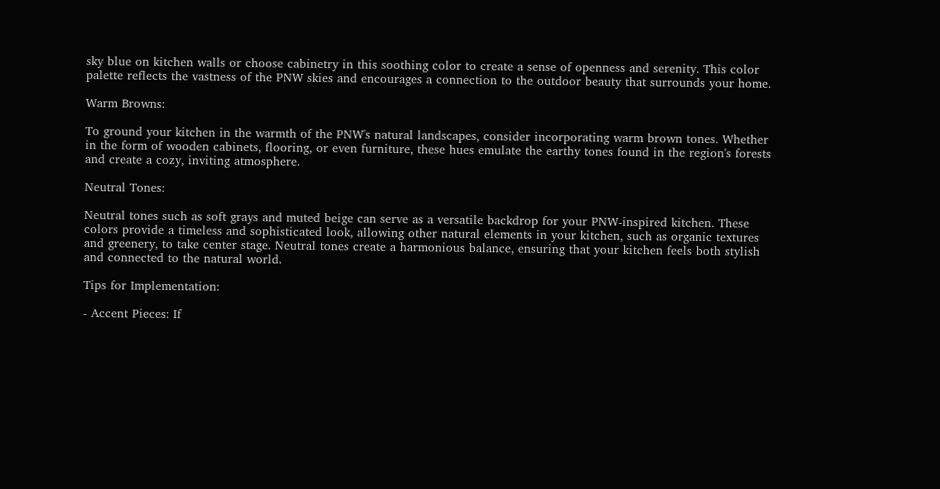sky blue on kitchen walls or choose cabinetry in this soothing color to create a sense of openness and serenity. This color palette reflects the vastness of the PNW skies and encourages a connection to the outdoor beauty that surrounds your home.

Warm Browns:

To ground your kitchen in the warmth of the PNW's natural landscapes, consider incorporating warm brown tones. Whether in the form of wooden cabinets, flooring, or even furniture, these hues emulate the earthy tones found in the region's forests and create a cozy, inviting atmosphere.

Neutral Tones:

Neutral tones such as soft grays and muted beige can serve as a versatile backdrop for your PNW-inspired kitchen. These colors provide a timeless and sophisticated look, allowing other natural elements in your kitchen, such as organic textures and greenery, to take center stage. Neutral tones create a harmonious balance, ensuring that your kitchen feels both stylish and connected to the natural world.

Tips for Implementation:

- Accent Pieces: If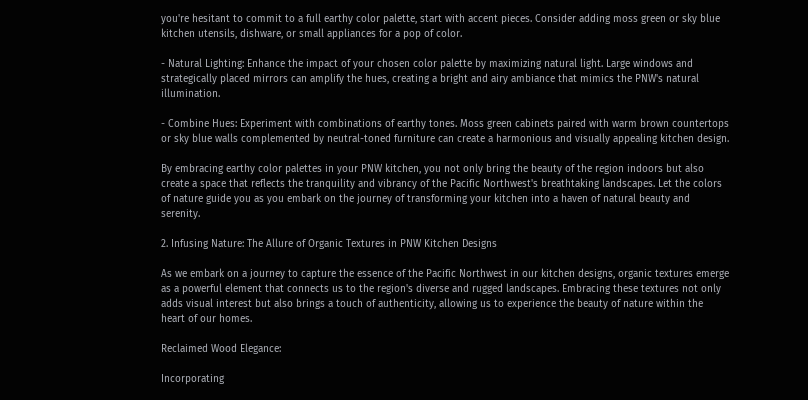you're hesitant to commit to a full earthy color palette, start with accent pieces. Consider adding moss green or sky blue kitchen utensils, dishware, or small appliances for a pop of color.

- Natural Lighting: Enhance the impact of your chosen color palette by maximizing natural light. Large windows and strategically placed mirrors can amplify the hues, creating a bright and airy ambiance that mimics the PNW's natural illumination.

- Combine Hues: Experiment with combinations of earthy tones. Moss green cabinets paired with warm brown countertops or sky blue walls complemented by neutral-toned furniture can create a harmonious and visually appealing kitchen design.

By embracing earthy color palettes in your PNW kitchen, you not only bring the beauty of the region indoors but also create a space that reflects the tranquility and vibrancy of the Pacific Northwest's breathtaking landscapes. Let the colors of nature guide you as you embark on the journey of transforming your kitchen into a haven of natural beauty and serenity.

2. Infusing Nature: The Allure of Organic Textures in PNW Kitchen Designs

As we embark on a journey to capture the essence of the Pacific Northwest in our kitchen designs, organic textures emerge as a powerful element that connects us to the region's diverse and rugged landscapes. Embracing these textures not only adds visual interest but also brings a touch of authenticity, allowing us to experience the beauty of nature within the heart of our homes.

Reclaimed Wood Elegance:

Incorporating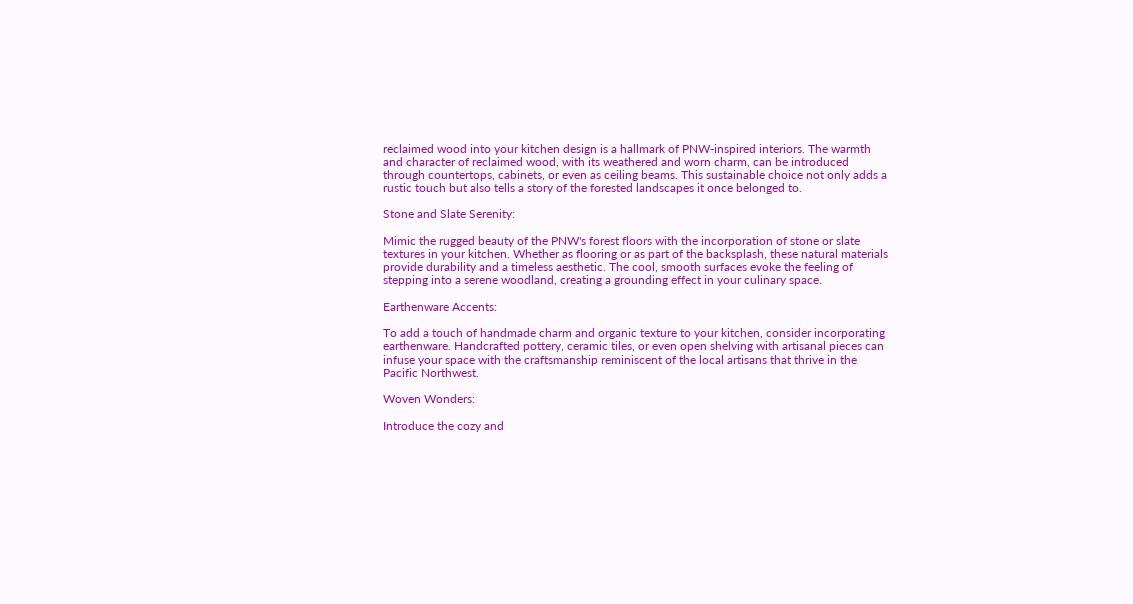reclaimed wood into your kitchen design is a hallmark of PNW-inspired interiors. The warmth and character of reclaimed wood, with its weathered and worn charm, can be introduced through countertops, cabinets, or even as ceiling beams. This sustainable choice not only adds a rustic touch but also tells a story of the forested landscapes it once belonged to.

Stone and Slate Serenity:

Mimic the rugged beauty of the PNW's forest floors with the incorporation of stone or slate textures in your kitchen. Whether as flooring or as part of the backsplash, these natural materials provide durability and a timeless aesthetic. The cool, smooth surfaces evoke the feeling of stepping into a serene woodland, creating a grounding effect in your culinary space.

Earthenware Accents:

To add a touch of handmade charm and organic texture to your kitchen, consider incorporating earthenware. Handcrafted pottery, ceramic tiles, or even open shelving with artisanal pieces can infuse your space with the craftsmanship reminiscent of the local artisans that thrive in the Pacific Northwest.

Woven Wonders:

Introduce the cozy and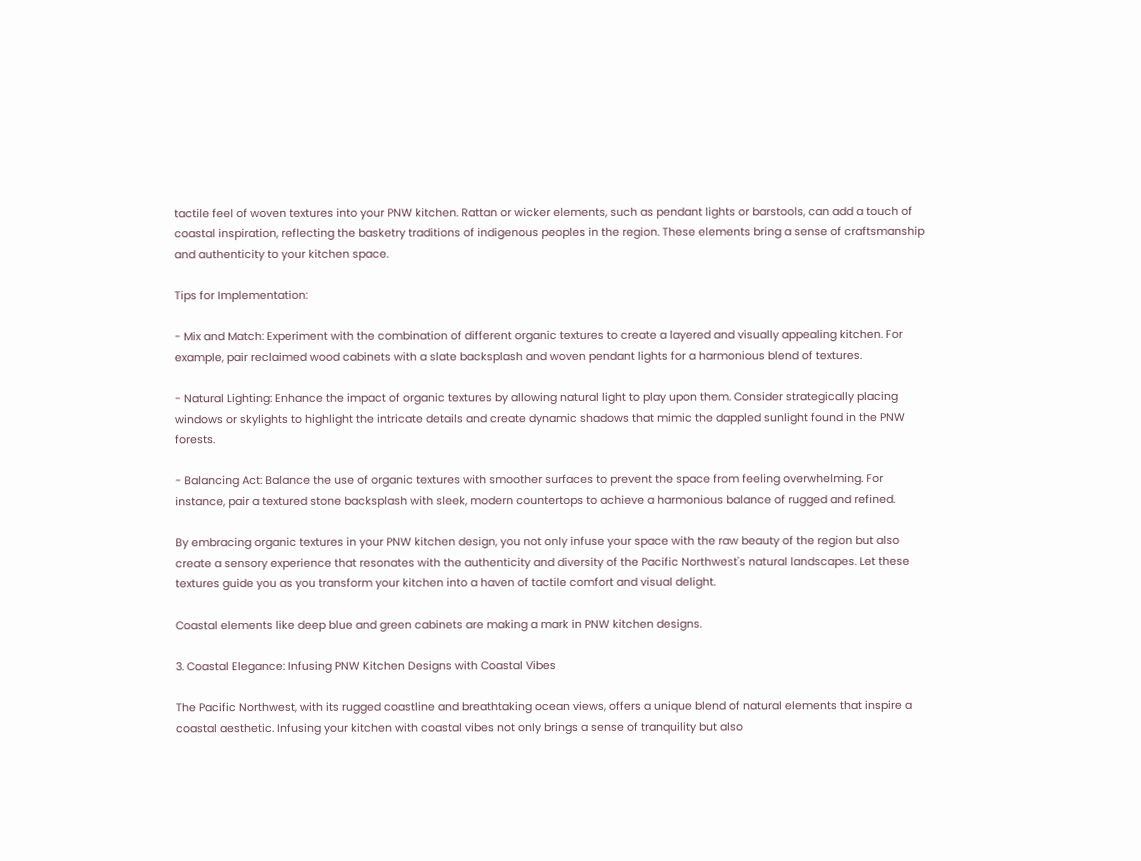tactile feel of woven textures into your PNW kitchen. Rattan or wicker elements, such as pendant lights or barstools, can add a touch of coastal inspiration, reflecting the basketry traditions of indigenous peoples in the region. These elements bring a sense of craftsmanship and authenticity to your kitchen space.

Tips for Implementation:

- Mix and Match: Experiment with the combination of different organic textures to create a layered and visually appealing kitchen. For example, pair reclaimed wood cabinets with a slate backsplash and woven pendant lights for a harmonious blend of textures.

- Natural Lighting: Enhance the impact of organic textures by allowing natural light to play upon them. Consider strategically placing windows or skylights to highlight the intricate details and create dynamic shadows that mimic the dappled sunlight found in the PNW forests.

- Balancing Act: Balance the use of organic textures with smoother surfaces to prevent the space from feeling overwhelming. For instance, pair a textured stone backsplash with sleek, modern countertops to achieve a harmonious balance of rugged and refined.

By embracing organic textures in your PNW kitchen design, you not only infuse your space with the raw beauty of the region but also create a sensory experience that resonates with the authenticity and diversity of the Pacific Northwest's natural landscapes. Let these textures guide you as you transform your kitchen into a haven of tactile comfort and visual delight.

Coastal elements like deep blue and green cabinets are making a mark in PNW kitchen designs.

3. Coastal Elegance: Infusing PNW Kitchen Designs with Coastal Vibes

The Pacific Northwest, with its rugged coastline and breathtaking ocean views, offers a unique blend of natural elements that inspire a coastal aesthetic. Infusing your kitchen with coastal vibes not only brings a sense of tranquility but also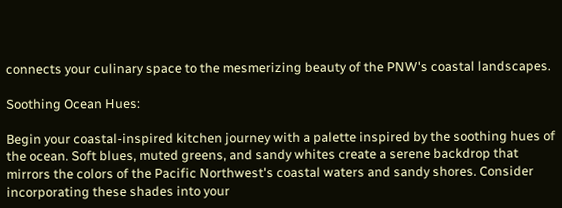connects your culinary space to the mesmerizing beauty of the PNW's coastal landscapes.

Soothing Ocean Hues:

Begin your coastal-inspired kitchen journey with a palette inspired by the soothing hues of the ocean. Soft blues, muted greens, and sandy whites create a serene backdrop that mirrors the colors of the Pacific Northwest's coastal waters and sandy shores. Consider incorporating these shades into your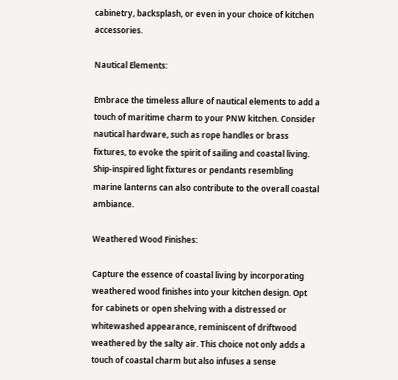cabinetry, backsplash, or even in your choice of kitchen accessories.

Nautical Elements:

Embrace the timeless allure of nautical elements to add a touch of maritime charm to your PNW kitchen. Consider nautical hardware, such as rope handles or brass fixtures, to evoke the spirit of sailing and coastal living. Ship-inspired light fixtures or pendants resembling marine lanterns can also contribute to the overall coastal ambiance.

Weathered Wood Finishes:

Capture the essence of coastal living by incorporating weathered wood finishes into your kitchen design. Opt for cabinets or open shelving with a distressed or whitewashed appearance, reminiscent of driftwood weathered by the salty air. This choice not only adds a touch of coastal charm but also infuses a sense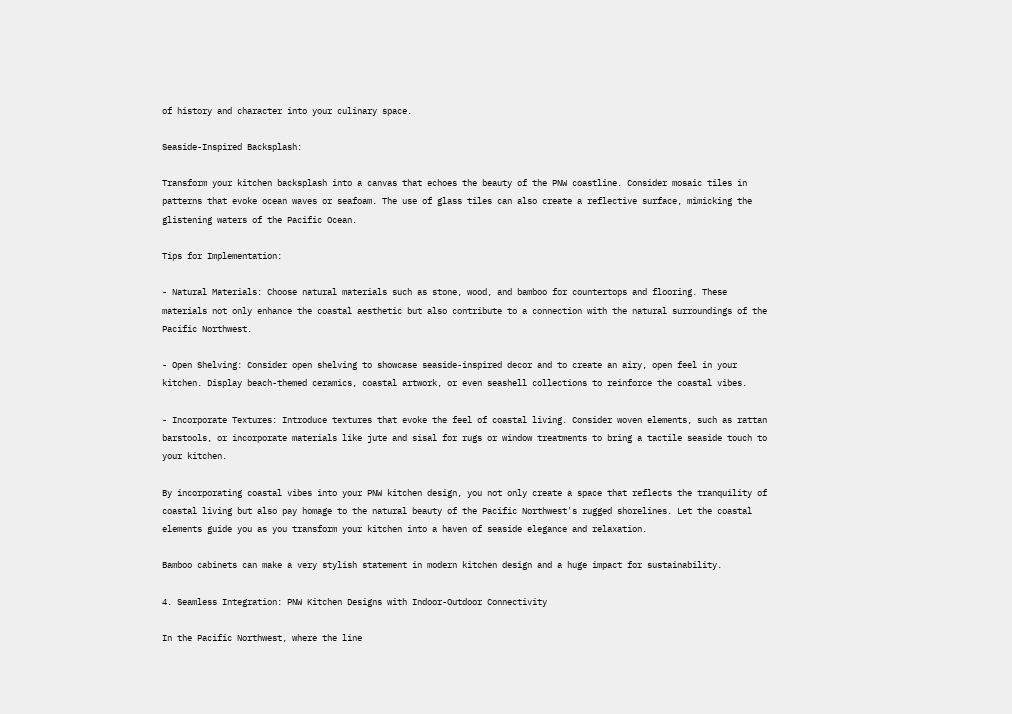of history and character into your culinary space.

Seaside-Inspired Backsplash:

Transform your kitchen backsplash into a canvas that echoes the beauty of the PNW coastline. Consider mosaic tiles in patterns that evoke ocean waves or seafoam. The use of glass tiles can also create a reflective surface, mimicking the glistening waters of the Pacific Ocean.

Tips for Implementation:

- Natural Materials: Choose natural materials such as stone, wood, and bamboo for countertops and flooring. These materials not only enhance the coastal aesthetic but also contribute to a connection with the natural surroundings of the Pacific Northwest.

- Open Shelving: Consider open shelving to showcase seaside-inspired decor and to create an airy, open feel in your kitchen. Display beach-themed ceramics, coastal artwork, or even seashell collections to reinforce the coastal vibes.

- Incorporate Textures: Introduce textures that evoke the feel of coastal living. Consider woven elements, such as rattan barstools, or incorporate materials like jute and sisal for rugs or window treatments to bring a tactile seaside touch to your kitchen.

By incorporating coastal vibes into your PNW kitchen design, you not only create a space that reflects the tranquility of coastal living but also pay homage to the natural beauty of the Pacific Northwest's rugged shorelines. Let the coastal elements guide you as you transform your kitchen into a haven of seaside elegance and relaxation.

Bamboo cabinets can make a very stylish statement in modern kitchen design and a huge impact for sustainability.

4. Seamless Integration: PNW Kitchen Designs with Indoor-Outdoor Connectivity

In the Pacific Northwest, where the line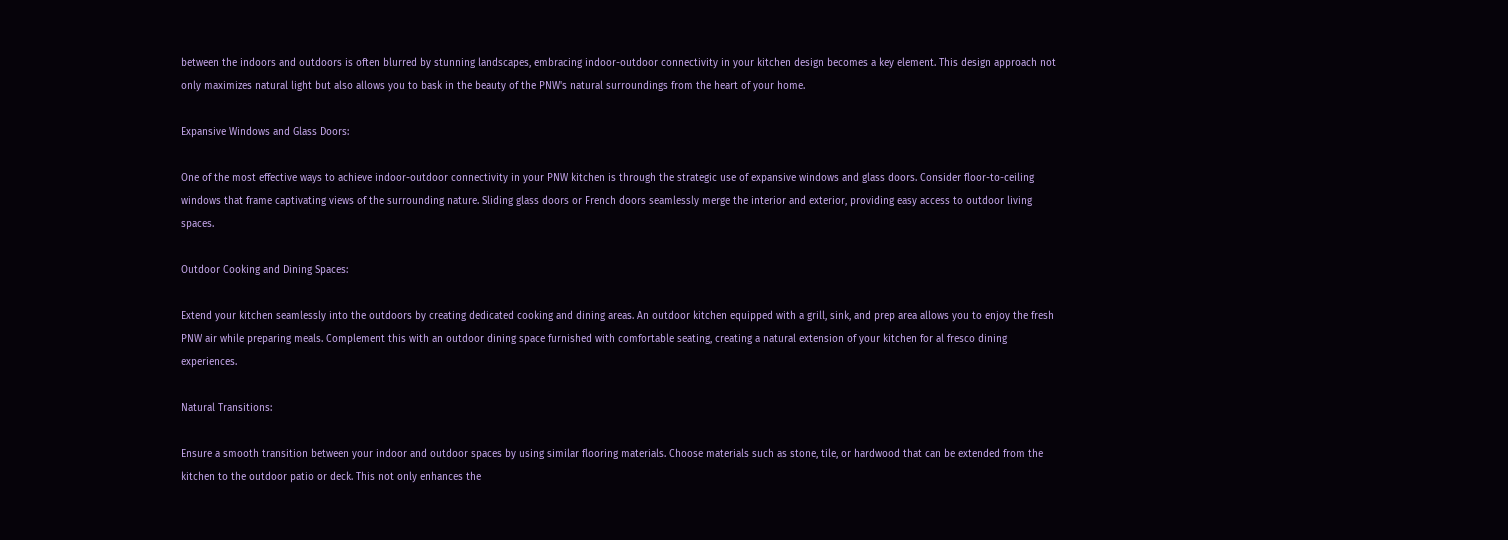between the indoors and outdoors is often blurred by stunning landscapes, embracing indoor-outdoor connectivity in your kitchen design becomes a key element. This design approach not only maximizes natural light but also allows you to bask in the beauty of the PNW's natural surroundings from the heart of your home.

Expansive Windows and Glass Doors:

One of the most effective ways to achieve indoor-outdoor connectivity in your PNW kitchen is through the strategic use of expansive windows and glass doors. Consider floor-to-ceiling windows that frame captivating views of the surrounding nature. Sliding glass doors or French doors seamlessly merge the interior and exterior, providing easy access to outdoor living spaces.

Outdoor Cooking and Dining Spaces:

Extend your kitchen seamlessly into the outdoors by creating dedicated cooking and dining areas. An outdoor kitchen equipped with a grill, sink, and prep area allows you to enjoy the fresh PNW air while preparing meals. Complement this with an outdoor dining space furnished with comfortable seating, creating a natural extension of your kitchen for al fresco dining experiences.

Natural Transitions:

Ensure a smooth transition between your indoor and outdoor spaces by using similar flooring materials. Choose materials such as stone, tile, or hardwood that can be extended from the kitchen to the outdoor patio or deck. This not only enhances the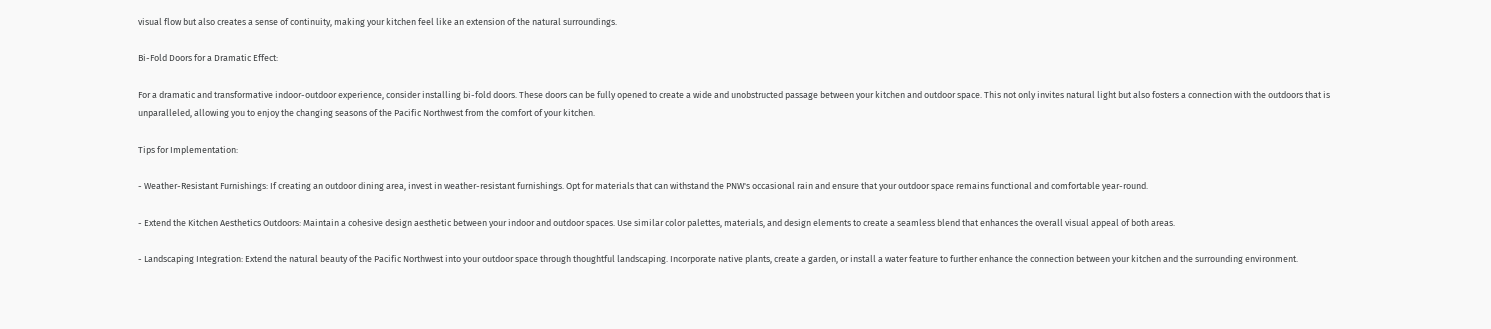visual flow but also creates a sense of continuity, making your kitchen feel like an extension of the natural surroundings.

Bi-Fold Doors for a Dramatic Effect:

For a dramatic and transformative indoor-outdoor experience, consider installing bi-fold doors. These doors can be fully opened to create a wide and unobstructed passage between your kitchen and outdoor space. This not only invites natural light but also fosters a connection with the outdoors that is unparalleled, allowing you to enjoy the changing seasons of the Pacific Northwest from the comfort of your kitchen.

Tips for Implementation:

- Weather-Resistant Furnishings: If creating an outdoor dining area, invest in weather-resistant furnishings. Opt for materials that can withstand the PNW's occasional rain and ensure that your outdoor space remains functional and comfortable year-round.

- Extend the Kitchen Aesthetics Outdoors: Maintain a cohesive design aesthetic between your indoor and outdoor spaces. Use similar color palettes, materials, and design elements to create a seamless blend that enhances the overall visual appeal of both areas.

- Landscaping Integration: Extend the natural beauty of the Pacific Northwest into your outdoor space through thoughtful landscaping. Incorporate native plants, create a garden, or install a water feature to further enhance the connection between your kitchen and the surrounding environment.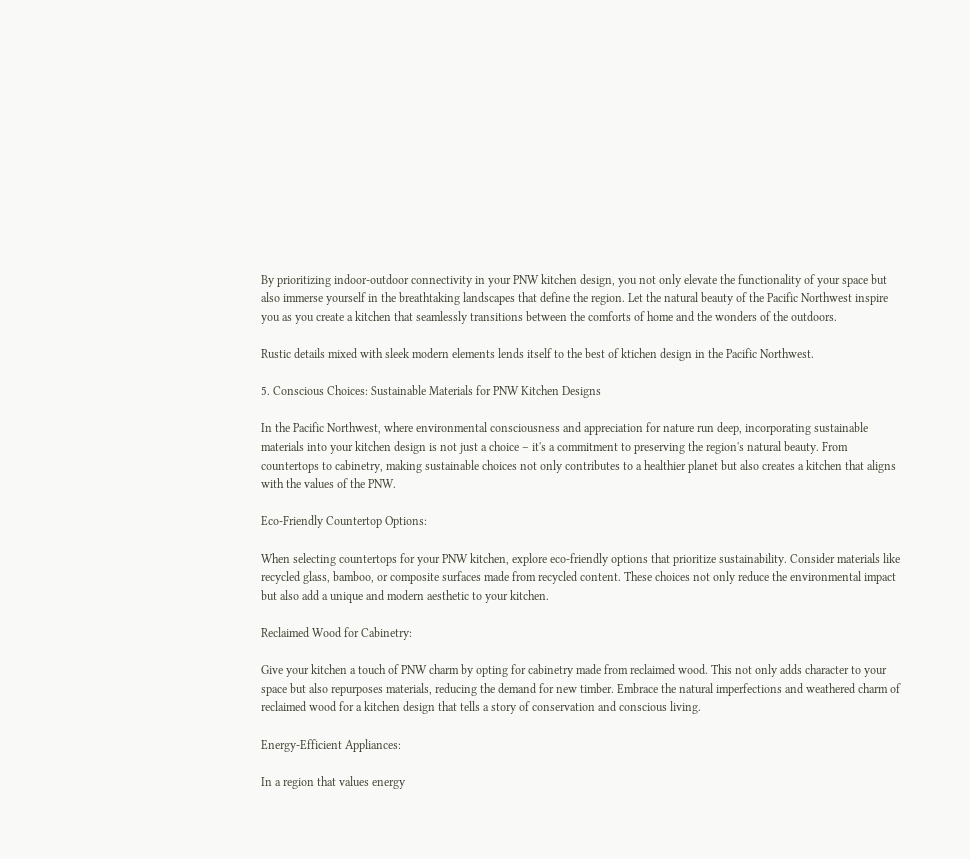By prioritizing indoor-outdoor connectivity in your PNW kitchen design, you not only elevate the functionality of your space but also immerse yourself in the breathtaking landscapes that define the region. Let the natural beauty of the Pacific Northwest inspire you as you create a kitchen that seamlessly transitions between the comforts of home and the wonders of the outdoors.

Rustic details mixed with sleek modern elements lends itself to the best of ktichen design in the Pacific Northwest.

5. Conscious Choices: Sustainable Materials for PNW Kitchen Designs

In the Pacific Northwest, where environmental consciousness and appreciation for nature run deep, incorporating sustainable materials into your kitchen design is not just a choice – it's a commitment to preserving the region's natural beauty. From countertops to cabinetry, making sustainable choices not only contributes to a healthier planet but also creates a kitchen that aligns with the values of the PNW.

Eco-Friendly Countertop Options:

When selecting countertops for your PNW kitchen, explore eco-friendly options that prioritize sustainability. Consider materials like recycled glass, bamboo, or composite surfaces made from recycled content. These choices not only reduce the environmental impact but also add a unique and modern aesthetic to your kitchen.

Reclaimed Wood for Cabinetry:

Give your kitchen a touch of PNW charm by opting for cabinetry made from reclaimed wood. This not only adds character to your space but also repurposes materials, reducing the demand for new timber. Embrace the natural imperfections and weathered charm of reclaimed wood for a kitchen design that tells a story of conservation and conscious living.

Energy-Efficient Appliances:

In a region that values energy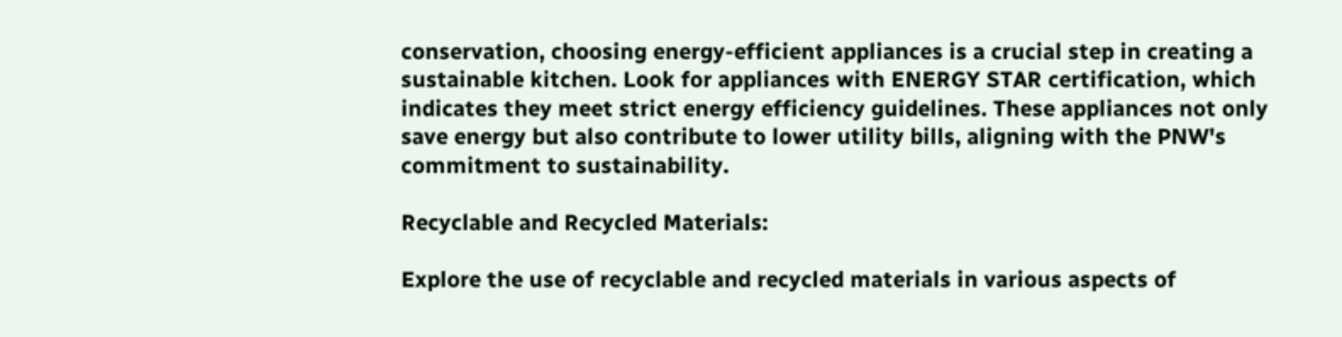conservation, choosing energy-efficient appliances is a crucial step in creating a sustainable kitchen. Look for appliances with ENERGY STAR certification, which indicates they meet strict energy efficiency guidelines. These appliances not only save energy but also contribute to lower utility bills, aligning with the PNW's commitment to sustainability.

Recyclable and Recycled Materials:

Explore the use of recyclable and recycled materials in various aspects of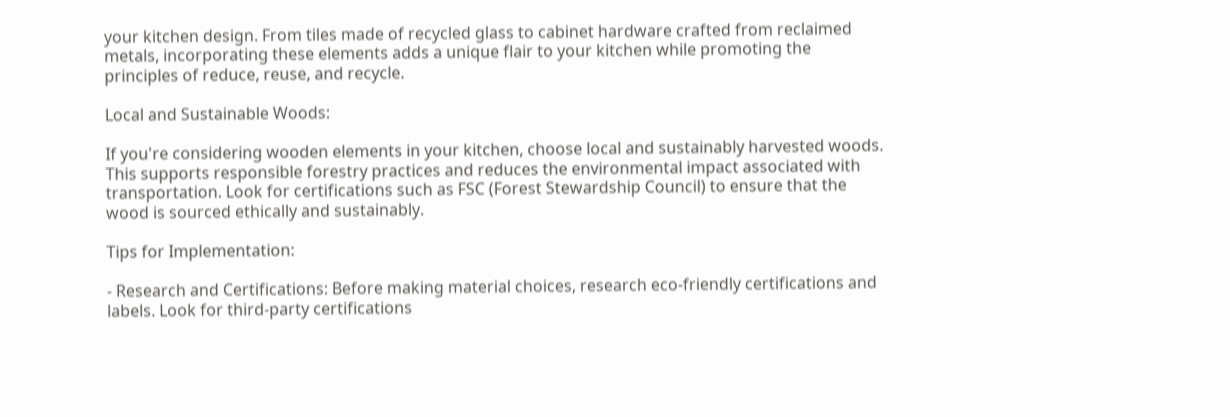your kitchen design. From tiles made of recycled glass to cabinet hardware crafted from reclaimed metals, incorporating these elements adds a unique flair to your kitchen while promoting the principles of reduce, reuse, and recycle.

Local and Sustainable Woods:

If you're considering wooden elements in your kitchen, choose local and sustainably harvested woods. This supports responsible forestry practices and reduces the environmental impact associated with transportation. Look for certifications such as FSC (Forest Stewardship Council) to ensure that the wood is sourced ethically and sustainably.

Tips for Implementation:

- Research and Certifications: Before making material choices, research eco-friendly certifications and labels. Look for third-party certifications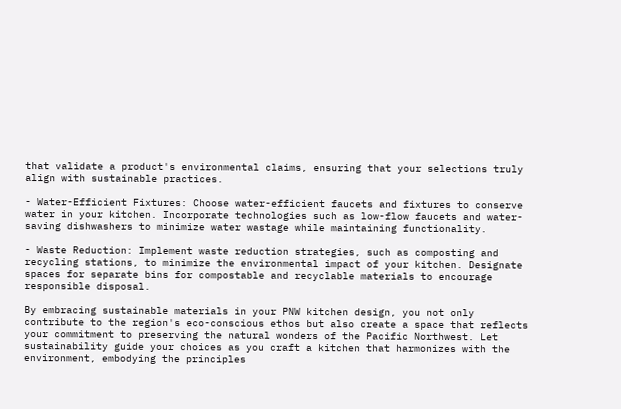that validate a product's environmental claims, ensuring that your selections truly align with sustainable practices.

- Water-Efficient Fixtures: Choose water-efficient faucets and fixtures to conserve water in your kitchen. Incorporate technologies such as low-flow faucets and water-saving dishwashers to minimize water wastage while maintaining functionality.

- Waste Reduction: Implement waste reduction strategies, such as composting and recycling stations, to minimize the environmental impact of your kitchen. Designate spaces for separate bins for compostable and recyclable materials to encourage responsible disposal.

By embracing sustainable materials in your PNW kitchen design, you not only contribute to the region's eco-conscious ethos but also create a space that reflects your commitment to preserving the natural wonders of the Pacific Northwest. Let sustainability guide your choices as you craft a kitchen that harmonizes with the environment, embodying the principles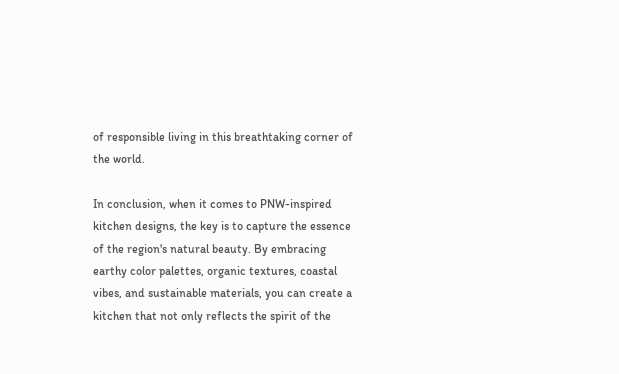of responsible living in this breathtaking corner of the world.

In conclusion, when it comes to PNW-inspired kitchen designs, the key is to capture the essence of the region's natural beauty. By embracing earthy color palettes, organic textures, coastal vibes, and sustainable materials, you can create a kitchen that not only reflects the spirit of the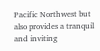Pacific Northwest but also provides a tranquil and inviting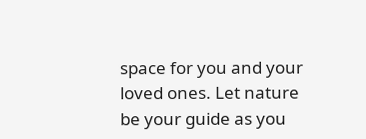space for you and your loved ones. Let nature be your guide as you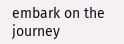embark on the journey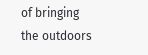of bringing the outdoors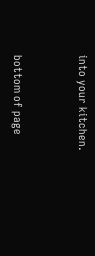into your kitchen.


bottom of page